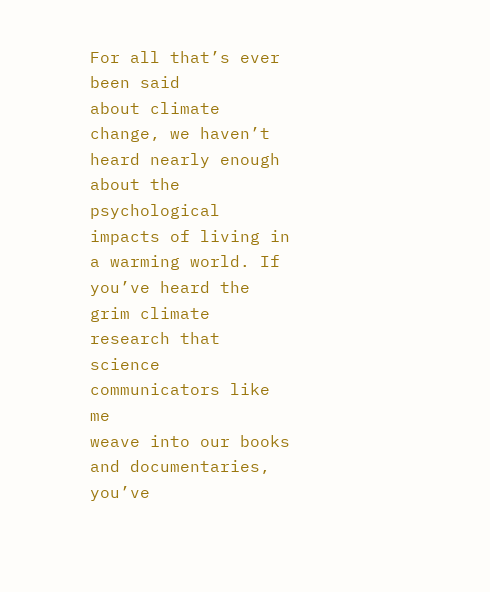For all that’s ever been said
about climate change, we haven’t heard nearly enough
about the psychological impacts of living in a warming world. If you’ve heard the grim climate research that science communicators like me
weave into our books and documentaries, you’ve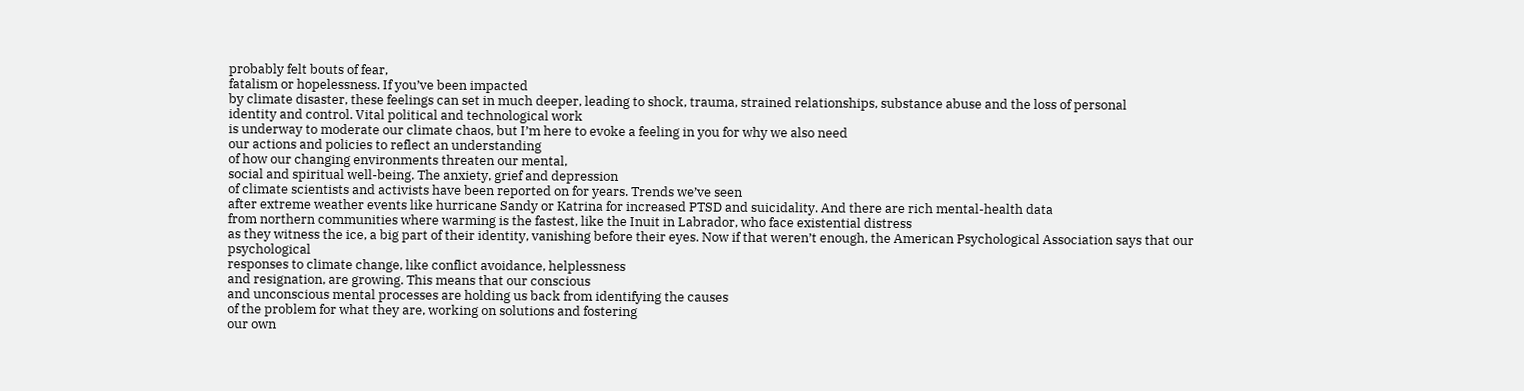probably felt bouts of fear,
fatalism or hopelessness. If you’ve been impacted
by climate disaster, these feelings can set in much deeper, leading to shock, trauma, strained relationships, substance abuse and the loss of personal
identity and control. Vital political and technological work
is underway to moderate our climate chaos, but I’m here to evoke a feeling in you for why we also need
our actions and policies to reflect an understanding
of how our changing environments threaten our mental,
social and spiritual well-being. The anxiety, grief and depression
of climate scientists and activists have been reported on for years. Trends we’ve seen
after extreme weather events like hurricane Sandy or Katrina for increased PTSD and suicidality. And there are rich mental-health data
from northern communities where warming is the fastest, like the Inuit in Labrador, who face existential distress
as they witness the ice, a big part of their identity, vanishing before their eyes. Now if that weren’t enough, the American Psychological Association says that our psychological
responses to climate change, like conflict avoidance, helplessness
and resignation, are growing. This means that our conscious
and unconscious mental processes are holding us back from identifying the causes
of the problem for what they are, working on solutions and fostering
our own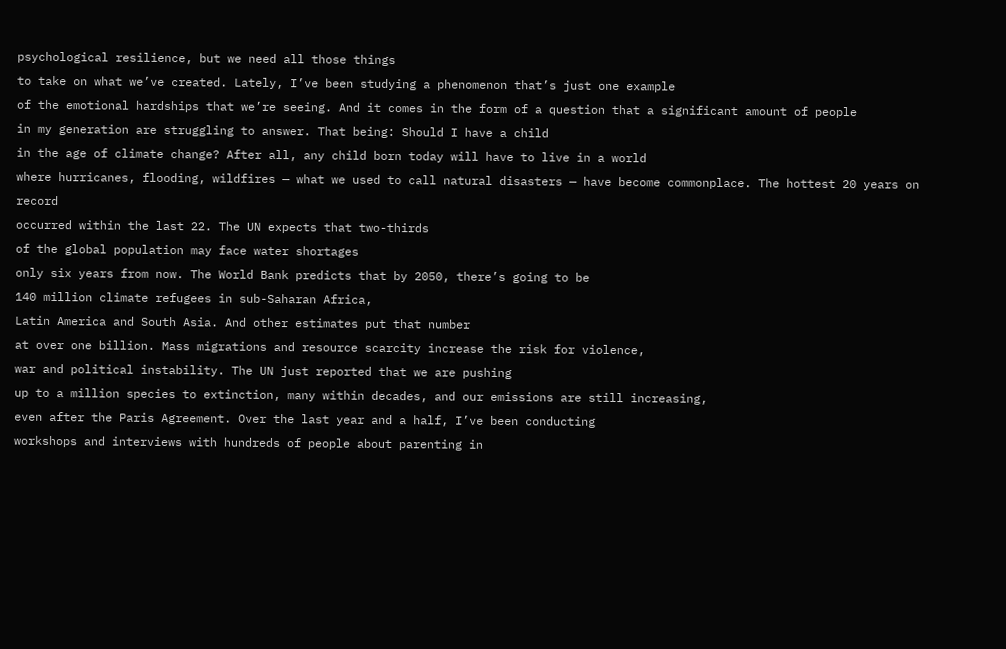psychological resilience, but we need all those things
to take on what we’ve created. Lately, I’ve been studying a phenomenon that’s just one example
of the emotional hardships that we’re seeing. And it comes in the form of a question that a significant amount of people
in my generation are struggling to answer. That being: Should I have a child
in the age of climate change? After all, any child born today will have to live in a world
where hurricanes, flooding, wildfires — what we used to call natural disasters — have become commonplace. The hottest 20 years on record
occurred within the last 22. The UN expects that two-thirds
of the global population may face water shortages
only six years from now. The World Bank predicts that by 2050, there’s going to be
140 million climate refugees in sub-Saharan Africa,
Latin America and South Asia. And other estimates put that number
at over one billion. Mass migrations and resource scarcity increase the risk for violence,
war and political instability. The UN just reported that we are pushing
up to a million species to extinction, many within decades, and our emissions are still increasing,
even after the Paris Agreement. Over the last year and a half, I’ve been conducting
workshops and interviews with hundreds of people about parenting in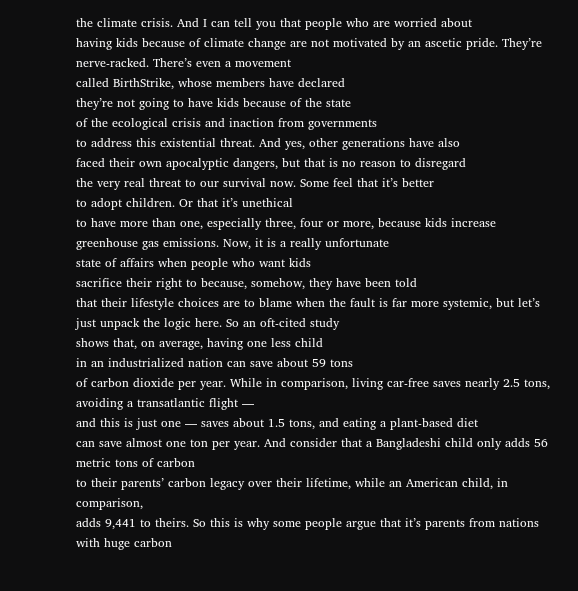the climate crisis. And I can tell you that people who are worried about
having kids because of climate change are not motivated by an ascetic pride. They’re nerve-racked. There’s even a movement
called BirthStrike, whose members have declared
they’re not going to have kids because of the state
of the ecological crisis and inaction from governments
to address this existential threat. And yes, other generations have also
faced their own apocalyptic dangers, but that is no reason to disregard
the very real threat to our survival now. Some feel that it’s better
to adopt children. Or that it’s unethical
to have more than one, especially three, four or more, because kids increase
greenhouse gas emissions. Now, it is a really unfortunate
state of affairs when people who want kids
sacrifice their right to because, somehow, they have been told
that their lifestyle choices are to blame when the fault is far more systemic, but let’s just unpack the logic here. So an oft-cited study
shows that, on average, having one less child
in an industrialized nation can save about 59 tons
of carbon dioxide per year. While in comparison, living car-free saves nearly 2.5 tons, avoiding a transatlantic flight —
and this is just one — saves about 1.5 tons, and eating a plant-based diet
can save almost one ton per year. And consider that a Bangladeshi child only adds 56 metric tons of carbon
to their parents’ carbon legacy over their lifetime, while an American child, in comparison,
adds 9,441 to theirs. So this is why some people argue that it’s parents from nations
with huge carbon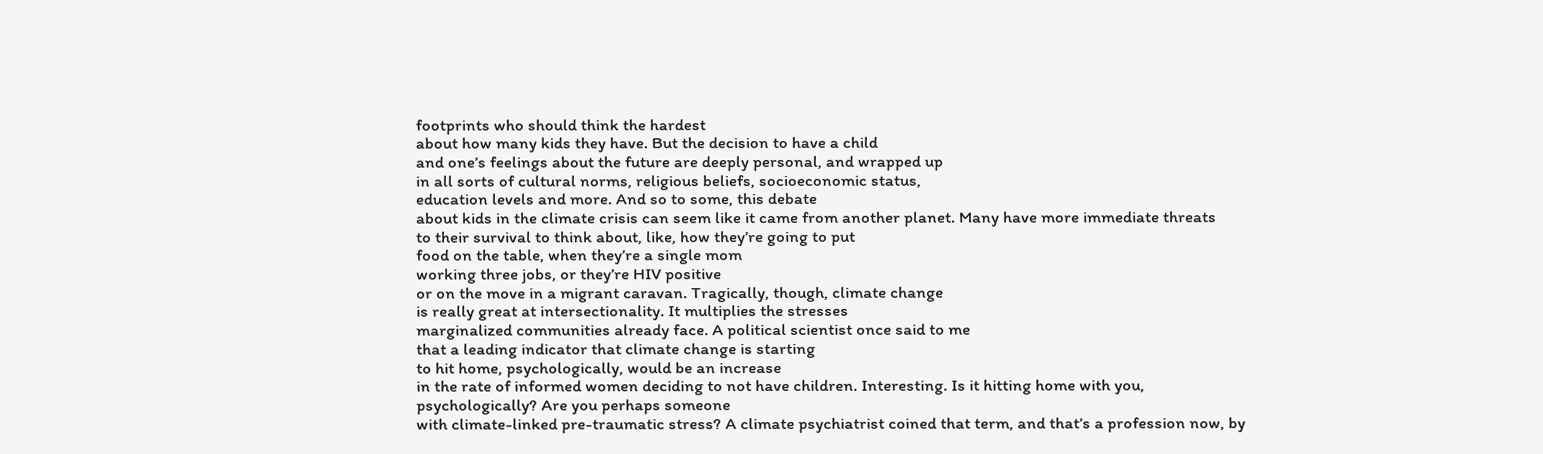footprints who should think the hardest
about how many kids they have. But the decision to have a child
and one’s feelings about the future are deeply personal, and wrapped up
in all sorts of cultural norms, religious beliefs, socioeconomic status,
education levels and more. And so to some, this debate
about kids in the climate crisis can seem like it came from another planet. Many have more immediate threats
to their survival to think about, like, how they’re going to put
food on the table, when they’re a single mom
working three jobs, or they’re HIV positive
or on the move in a migrant caravan. Tragically, though, climate change
is really great at intersectionality. It multiplies the stresses
marginalized communities already face. A political scientist once said to me
that a leading indicator that climate change is starting
to hit home, psychologically, would be an increase
in the rate of informed women deciding to not have children. Interesting. Is it hitting home with you,
psychologically? Are you perhaps someone
with climate-linked pre-traumatic stress? A climate psychiatrist coined that term, and that’s a profession now, by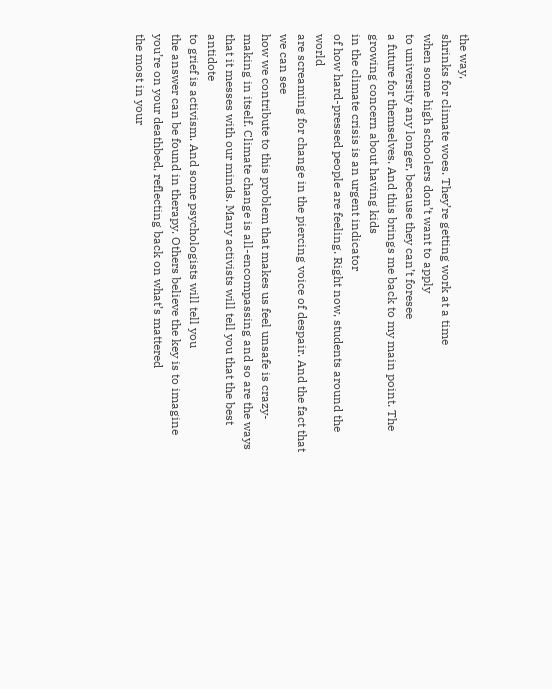the way,
shrinks for climate woes. They’re getting work at a time
when some high schoolers don’t want to apply
to university any longer, because they can’t foresee
a future for themselves. And this brings me back to my main point. The growing concern about having kids
in the climate crisis is an urgent indicator
of how hard-pressed people are feeling. Right now, students around the world
are screaming for change in the piercing voice of despair. And the fact that we can see
how we contribute to this problem that makes us feel unsafe is crazy-making in itself. Climate change is all-encompassing and so are the ways
that it messes with our minds. Many activists will tell you that the best antidote
to grief is activism. And some psychologists will tell you
the answer can be found in therapy. Others believe the key is to imagine
you’re on your deathbed, reflecting back on what’s mattered
the most in your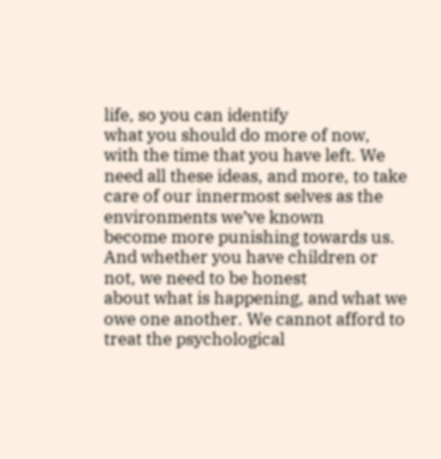life, so you can identify
what you should do more of now, with the time that you have left. We need all these ideas, and more, to take care of our innermost selves as the environments we’ve known
become more punishing towards us. And whether you have children or not, we need to be honest
about what is happening, and what we owe one another. We cannot afford to treat the psychological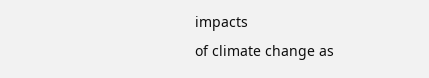impacts
of climate change as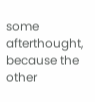some afterthought, because the other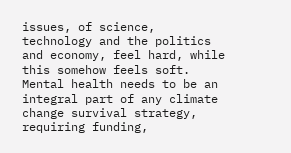issues, of science,
technology and the politics and economy, feel hard, while this somehow feels soft. Mental health needs to be an integral part of any climate change survival strategy, requiring funding,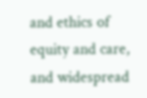and ethics of equity and care, and widespread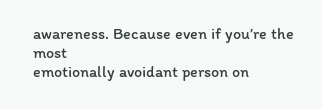awareness. Because even if you’re the most
emotionally avoidant person on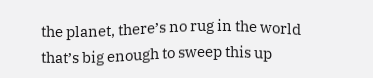the planet, there’s no rug in the world
that’s big enough to sweep this up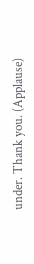under. Thank you. (Applause)